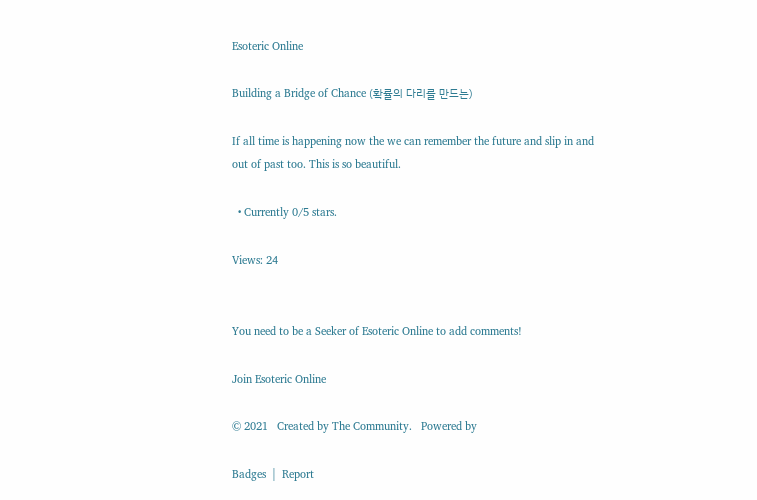Esoteric Online

Building a Bridge of Chance (확률의 다리를 만드는)

If all time is happening now the we can remember the future and slip in and out of past too. This is so beautiful.

  • Currently 0/5 stars.

Views: 24


You need to be a Seeker of Esoteric Online to add comments!

Join Esoteric Online

© 2021   Created by The Community.   Powered by

Badges  |  Report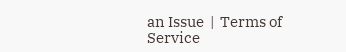an Issue  |  Terms of Service